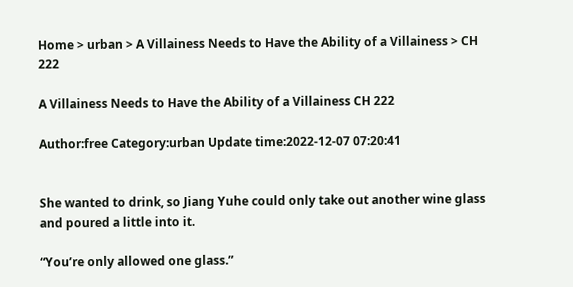Home > urban > A Villainess Needs to Have the Ability of a Villainess > CH 222

A Villainess Needs to Have the Ability of a Villainess CH 222

Author:free Category:urban Update time:2022-12-07 07:20:41


She wanted to drink, so Jiang Yuhe could only take out another wine glass and poured a little into it.

“You’re only allowed one glass.”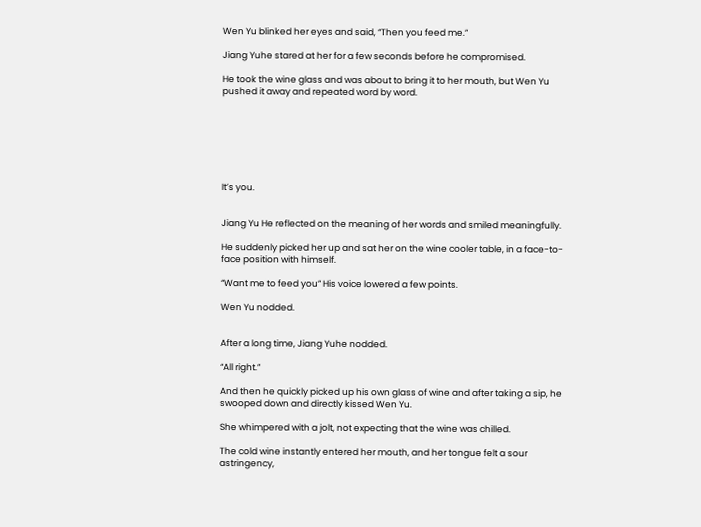Wen Yu blinked her eyes and said, “Then you feed me.”

Jiang Yuhe stared at her for a few seconds before he compromised.

He took the wine glass and was about to bring it to her mouth, but Wen Yu pushed it away and repeated word by word.







It’s you.


Jiang Yu He reflected on the meaning of her words and smiled meaningfully.

He suddenly picked her up and sat her on the wine cooler table, in a face-to-face position with himself.

“Want me to feed you” His voice lowered a few points.

Wen Yu nodded.


After a long time, Jiang Yuhe nodded.

“All right.”

And then he quickly picked up his own glass of wine and after taking a sip, he swooped down and directly kissed Wen Yu.

She whimpered with a jolt, not expecting that the wine was chilled.

The cold wine instantly entered her mouth, and her tongue felt a sour astringency,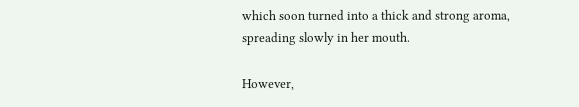which soon turned into a thick and strong aroma, spreading slowly in her mouth.

However,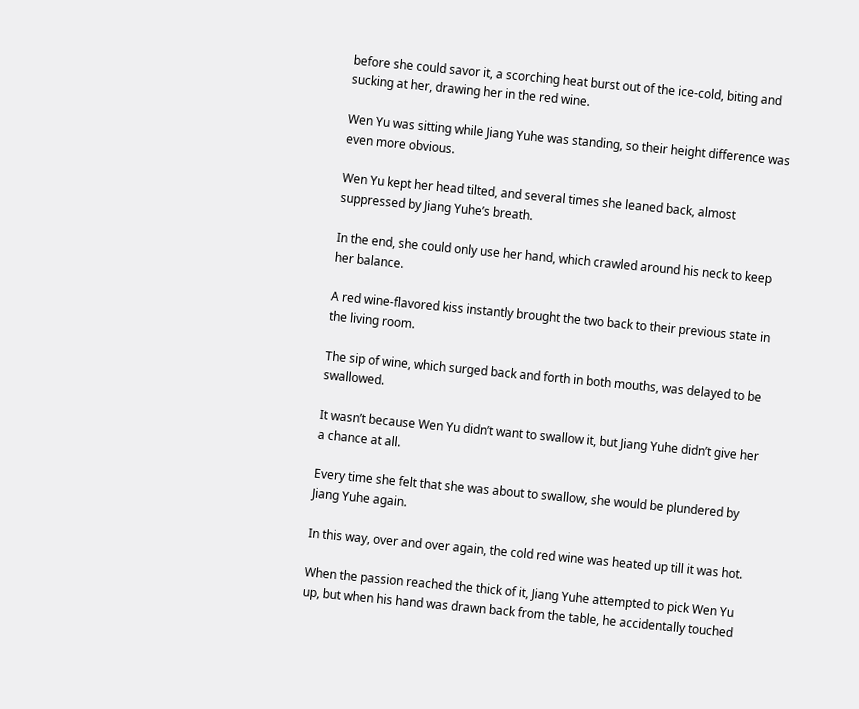before she could savor it, a scorching heat burst out of the ice-cold, biting and sucking at her, drawing her in the red wine.

Wen Yu was sitting while Jiang Yuhe was standing, so their height difference was even more obvious.

Wen Yu kept her head tilted, and several times she leaned back, almost suppressed by Jiang Yuhe’s breath.

In the end, she could only use her hand, which crawled around his neck to keep her balance.

A red wine-flavored kiss instantly brought the two back to their previous state in the living room.

The sip of wine, which surged back and forth in both mouths, was delayed to be swallowed.

It wasn’t because Wen Yu didn’t want to swallow it, but Jiang Yuhe didn’t give her a chance at all.

Every time she felt that she was about to swallow, she would be plundered by Jiang Yuhe again.

In this way, over and over again, the cold red wine was heated up till it was hot.

When the passion reached the thick of it, Jiang Yuhe attempted to pick Wen Yu up, but when his hand was drawn back from the table, he accidentally touched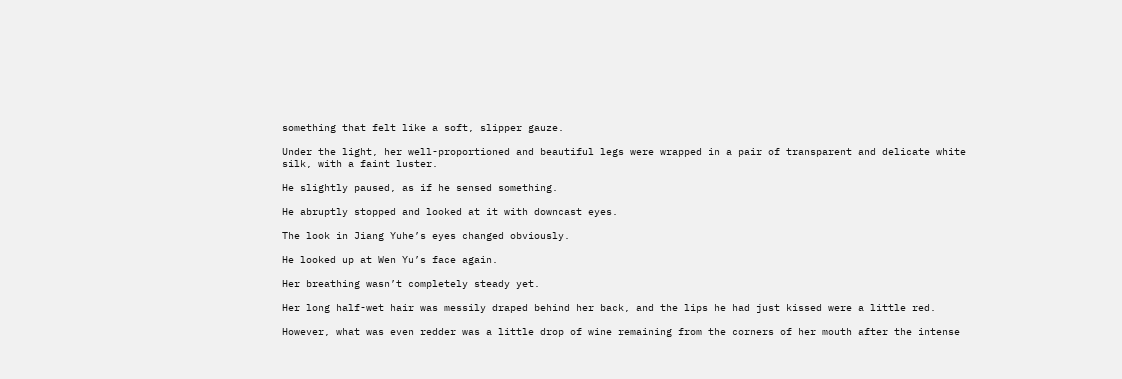something that felt like a soft, slipper gauze.

Under the light, her well-proportioned and beautiful legs were wrapped in a pair of transparent and delicate white silk, with a faint luster.

He slightly paused, as if he sensed something.

He abruptly stopped and looked at it with downcast eyes.

The look in Jiang Yuhe’s eyes changed obviously.

He looked up at Wen Yu’s face again.

Her breathing wasn’t completely steady yet.

Her long half-wet hair was messily draped behind her back, and the lips he had just kissed were a little red.

However, what was even redder was a little drop of wine remaining from the corners of her mouth after the intense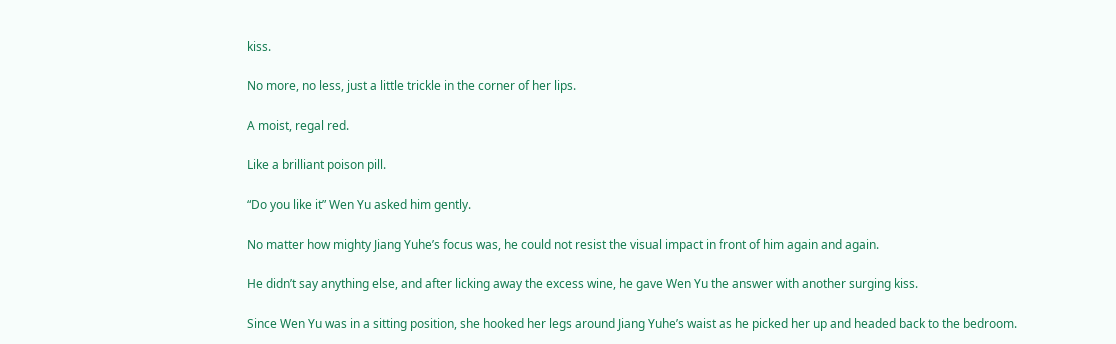kiss.

No more, no less, just a little trickle in the corner of her lips.

A moist, regal red.

Like a brilliant poison pill.

“Do you like it” Wen Yu asked him gently.

No matter how mighty Jiang Yuhe’s focus was, he could not resist the visual impact in front of him again and again.

He didn’t say anything else, and after licking away the excess wine, he gave Wen Yu the answer with another surging kiss.

Since Wen Yu was in a sitting position, she hooked her legs around Jiang Yuhe’s waist as he picked her up and headed back to the bedroom.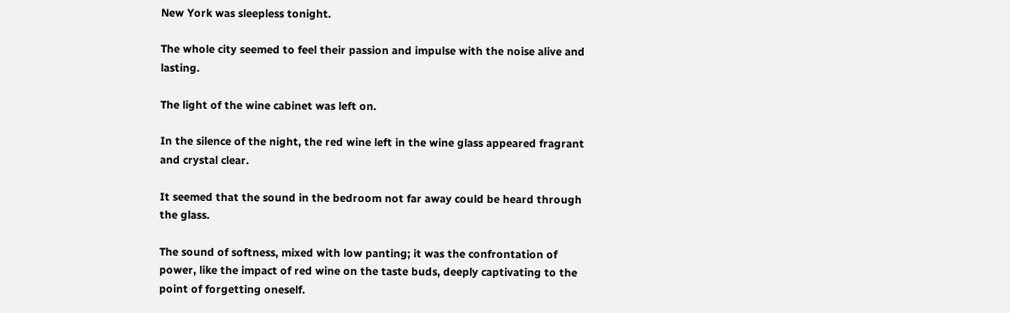New York was sleepless tonight.

The whole city seemed to feel their passion and impulse with the noise alive and lasting.

The light of the wine cabinet was left on.

In the silence of the night, the red wine left in the wine glass appeared fragrant and crystal clear.

It seemed that the sound in the bedroom not far away could be heard through the glass.

The sound of softness, mixed with low panting; it was the confrontation of power, like the impact of red wine on the taste buds, deeply captivating to the point of forgetting oneself.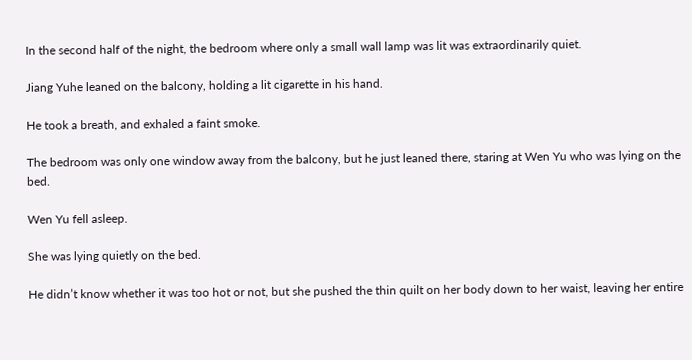In the second half of the night, the bedroom where only a small wall lamp was lit was extraordinarily quiet.

Jiang Yuhe leaned on the balcony, holding a lit cigarette in his hand.

He took a breath, and exhaled a faint smoke.

The bedroom was only one window away from the balcony, but he just leaned there, staring at Wen Yu who was lying on the bed.

Wen Yu fell asleep.

She was lying quietly on the bed.

He didn’t know whether it was too hot or not, but she pushed the thin quilt on her body down to her waist, leaving her entire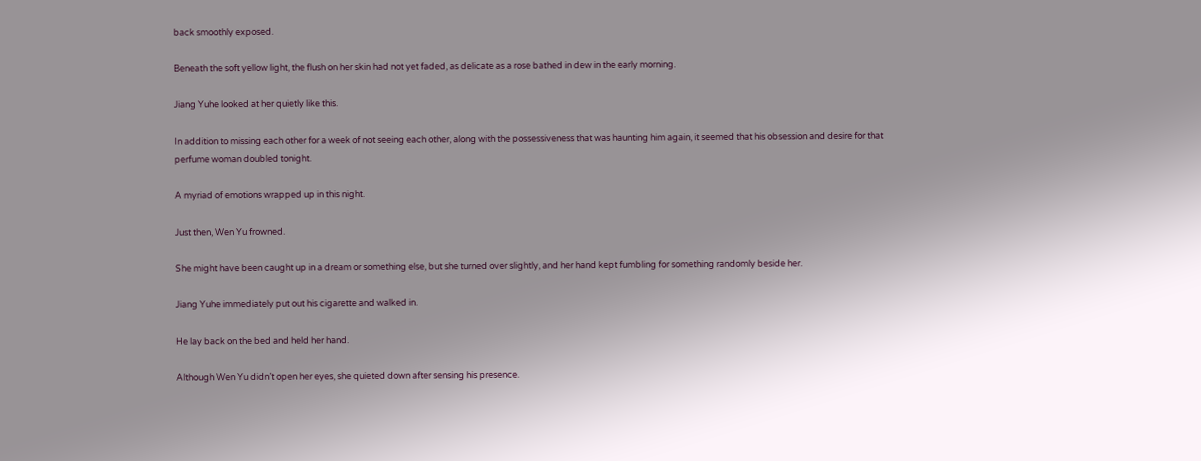back smoothly exposed.

Beneath the soft yellow light, the flush on her skin had not yet faded, as delicate as a rose bathed in dew in the early morning.

Jiang Yuhe looked at her quietly like this.

In addition to missing each other for a week of not seeing each other, along with the possessiveness that was haunting him again, it seemed that his obsession and desire for that perfume woman doubled tonight.

A myriad of emotions wrapped up in this night.

Just then, Wen Yu frowned.

She might have been caught up in a dream or something else, but she turned over slightly, and her hand kept fumbling for something randomly beside her.

Jiang Yuhe immediately put out his cigarette and walked in.

He lay back on the bed and held her hand.

Although Wen Yu didn’t open her eyes, she quieted down after sensing his presence.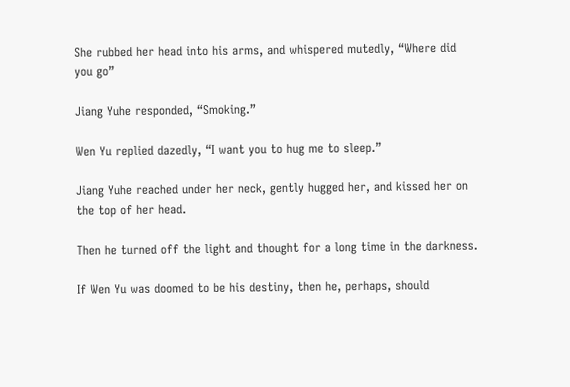She rubbed her head into his arms, and whispered mutedly, “Where did you go”

Jiang Yuhe responded, “Smoking.”

Wen Yu replied dazedly, “I want you to hug me to sleep.”

Jiang Yuhe reached under her neck, gently hugged her, and kissed her on the top of her head.

Then he turned off the light and thought for a long time in the darkness.

If Wen Yu was doomed to be his destiny, then he, perhaps, should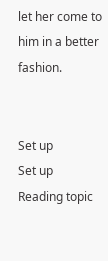let her come to him in a better fashion.


Set up
Set up
Reading topic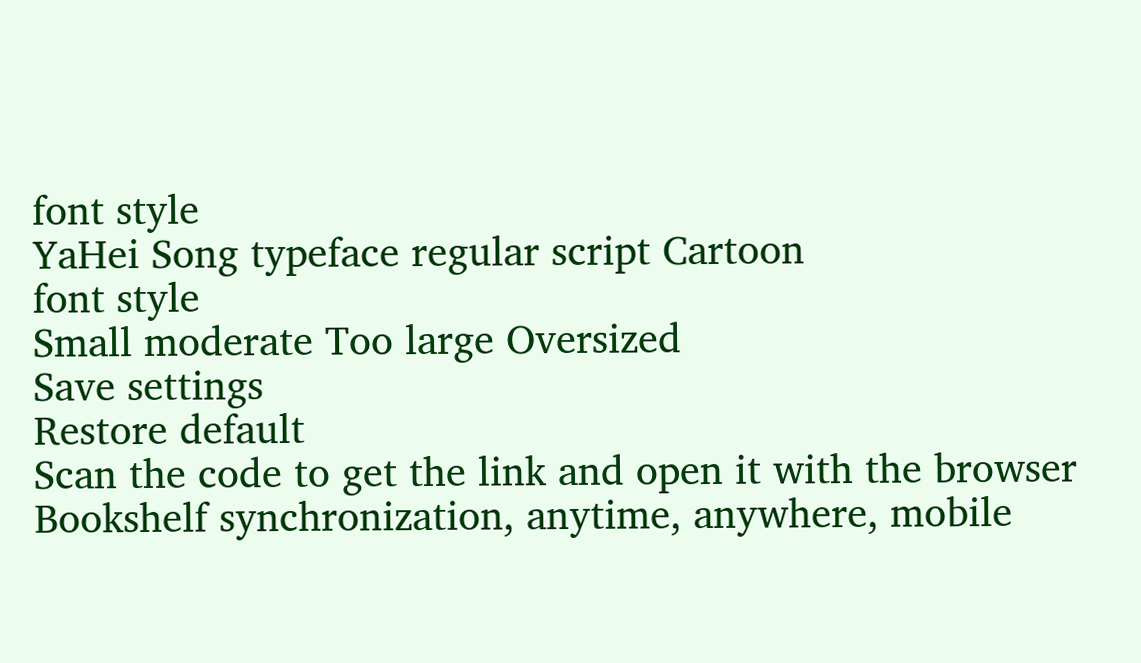font style
YaHei Song typeface regular script Cartoon
font style
Small moderate Too large Oversized
Save settings
Restore default
Scan the code to get the link and open it with the browser
Bookshelf synchronization, anytime, anywhere, mobile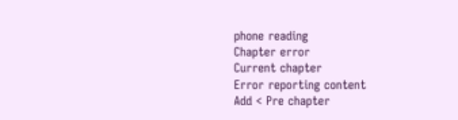phone reading
Chapter error
Current chapter
Error reporting content
Add < Pre chapter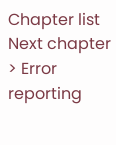Chapter list Next chapter > Error reporting